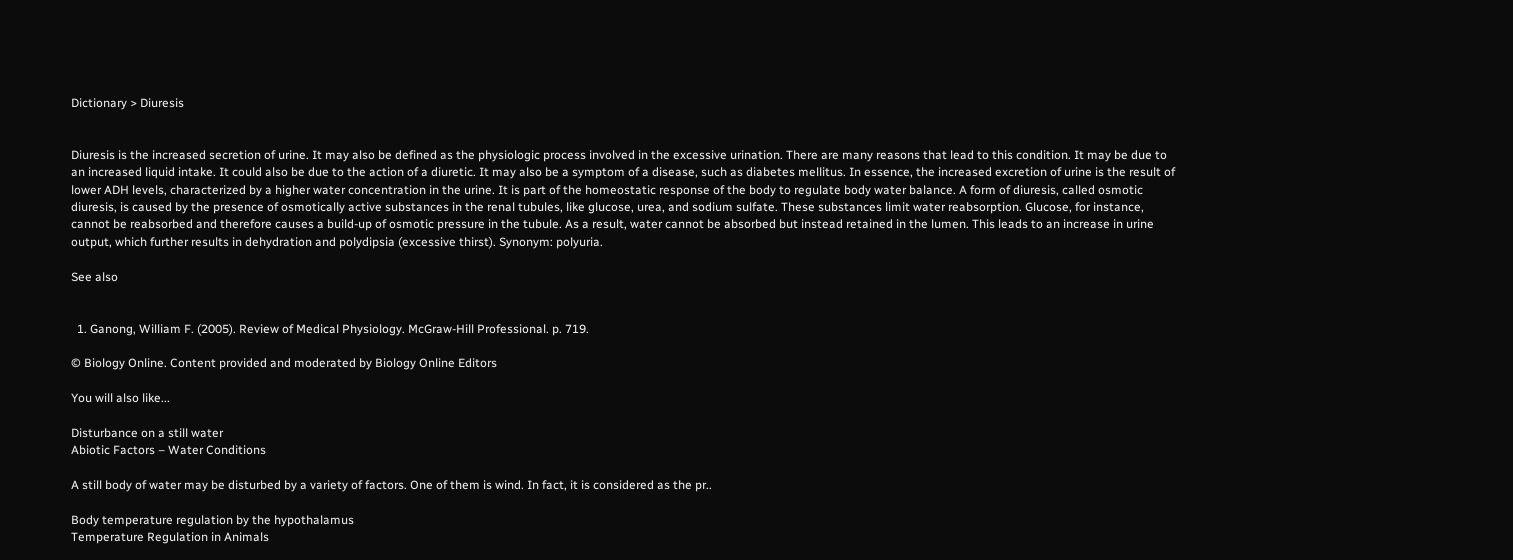Dictionary > Diuresis


Diuresis is the increased secretion of urine. It may also be defined as the physiologic process involved in the excessive urination. There are many reasons that lead to this condition. It may be due to an increased liquid intake. It could also be due to the action of a diuretic. It may also be a symptom of a disease, such as diabetes mellitus. In essence, the increased excretion of urine is the result of lower ADH levels, characterized by a higher water concentration in the urine. It is part of the homeostatic response of the body to regulate body water balance. A form of diuresis, called osmotic diuresis, is caused by the presence of osmotically active substances in the renal tubules, like glucose, urea, and sodium sulfate. These substances limit water reabsorption. Glucose, for instance, cannot be reabsorbed and therefore causes a build-up of osmotic pressure in the tubule. As a result, water cannot be absorbed but instead retained in the lumen. This leads to an increase in urine output, which further results in dehydration and polydipsia (excessive thirst). Synonym: polyuria.

See also


  1. Ganong, William F. (2005). Review of Medical Physiology. McGraw-Hill Professional. p. 719.

© Biology Online. Content provided and moderated by Biology Online Editors

You will also like...

Disturbance on a still water
Abiotic Factors – Water Conditions

A still body of water may be disturbed by a variety of factors. One of them is wind. In fact, it is considered as the pr..

Body temperature regulation by the hypothalamus
Temperature Regulation in Animals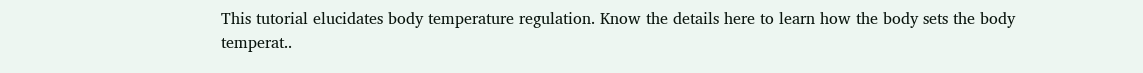This tutorial elucidates body temperature regulation. Know the details here to learn how the body sets the body temperat..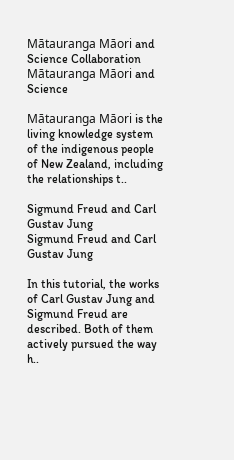Mātauranga Māori and Science Collaboration
Mātauranga Māori and Science

Mātauranga Māori is the living knowledge system of the indigenous people of New Zealand, including the relationships t..

Sigmund Freud and Carl Gustav Jung
Sigmund Freud and Carl Gustav Jung

In this tutorial, the works of Carl Gustav Jung and Sigmund Freud are described. Both of them actively pursued the way h..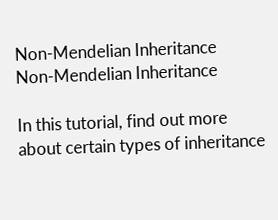Non-Mendelian Inheritance
Non-Mendelian Inheritance

In this tutorial, find out more about certain types of inheritance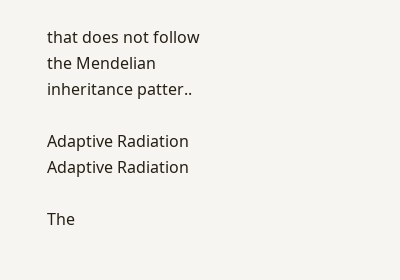that does not follow the Mendelian inheritance patter..

Adaptive Radiation
Adaptive Radiation

The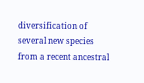diversification of several new species from a recent ancestral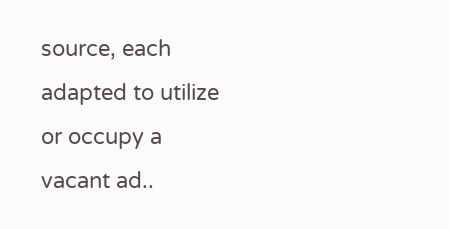source, each adapted to utilize or occupy a vacant ad..